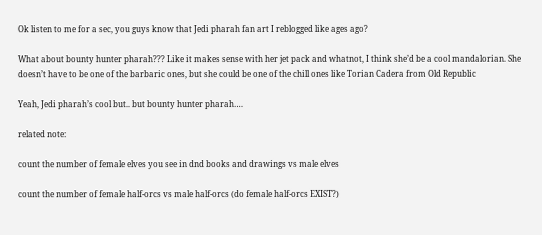Ok listen to me for a sec, you guys know that Jedi pharah fan art I reblogged like ages ago?

What about bounty hunter pharah??? Like it makes sense with her jet pack and whatnot, I think she’d be a cool mandalorian. She doesn’t have to be one of the barbaric ones, but she could be one of the chill ones like Torian Cadera from Old Republic

Yeah, Jedi pharah’s cool but.. but bounty hunter pharah….

related note:

count the number of female elves you see in dnd books and drawings vs male elves

count the number of female half-orcs vs male half-orcs (do female half-orcs EXIST?)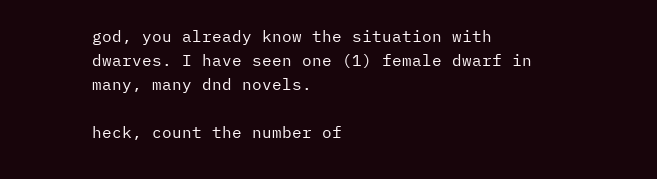god, you already know the situation with dwarves. I have seen one (1) female dwarf in many, many dnd novels.

heck, count the number of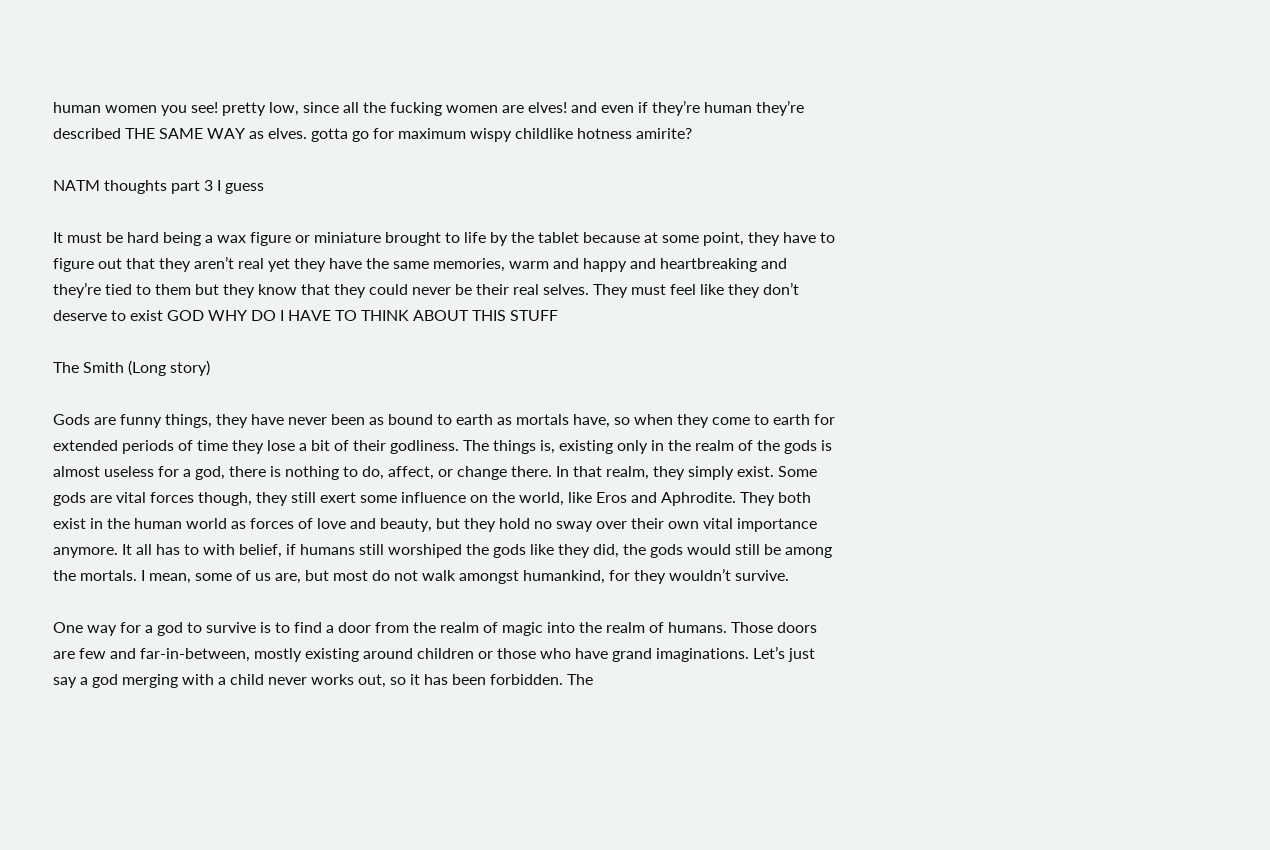human women you see! pretty low, since all the fucking women are elves! and even if they’re human they’re described THE SAME WAY as elves. gotta go for maximum wispy childlike hotness amirite?

NATM thoughts part 3 I guess

It must be hard being a wax figure or miniature brought to life by the tablet because at some point, they have to figure out that they aren’t real yet they have the same memories, warm and happy and heartbreaking and they’re tied to them but they know that they could never be their real selves. They must feel like they don’t deserve to exist GOD WHY DO I HAVE TO THINK ABOUT THIS STUFF

The Smith (Long story)

Gods are funny things, they have never been as bound to earth as mortals have, so when they come to earth for extended periods of time they lose a bit of their godliness. The things is, existing only in the realm of the gods is almost useless for a god, there is nothing to do, affect, or change there. In that realm, they simply exist. Some gods are vital forces though, they still exert some influence on the world, like Eros and Aphrodite. They both exist in the human world as forces of love and beauty, but they hold no sway over their own vital importance anymore. It all has to with belief, if humans still worshiped the gods like they did, the gods would still be among the mortals. I mean, some of us are, but most do not walk amongst humankind, for they wouldn’t survive.

One way for a god to survive is to find a door from the realm of magic into the realm of humans. Those doors are few and far-in-between, mostly existing around children or those who have grand imaginations. Let’s just say a god merging with a child never works out, so it has been forbidden. The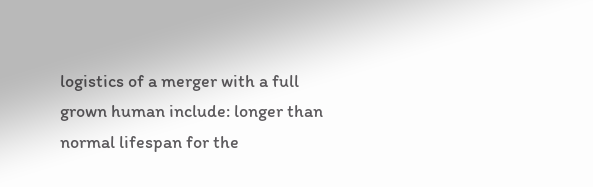logistics of a merger with a full grown human include: longer than normal lifespan for the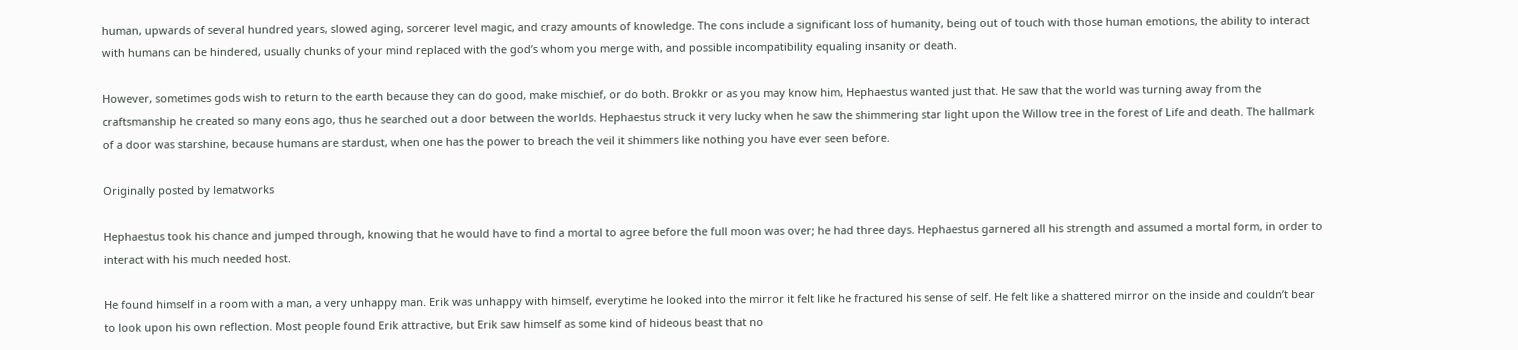human, upwards of several hundred years, slowed aging, sorcerer level magic, and crazy amounts of knowledge. The cons include a significant loss of humanity, being out of touch with those human emotions, the ability to interact with humans can be hindered, usually chunks of your mind replaced with the god’s whom you merge with, and possible incompatibility equaling insanity or death.

However, sometimes gods wish to return to the earth because they can do good, make mischief, or do both. Brokkr or as you may know him, Hephaestus wanted just that. He saw that the world was turning away from the craftsmanship he created so many eons ago, thus he searched out a door between the worlds. Hephaestus struck it very lucky when he saw the shimmering star light upon the Willow tree in the forest of Life and death. The hallmark of a door was starshine, because humans are stardust, when one has the power to breach the veil it shimmers like nothing you have ever seen before.

Originally posted by lematworks

Hephaestus took his chance and jumped through, knowing that he would have to find a mortal to agree before the full moon was over; he had three days. Hephaestus garnered all his strength and assumed a mortal form, in order to interact with his much needed host.

He found himself in a room with a man, a very unhappy man. Erik was unhappy with himself, everytime he looked into the mirror it felt like he fractured his sense of self. He felt like a shattered mirror on the inside and couldn’t bear to look upon his own reflection. Most people found Erik attractive, but Erik saw himself as some kind of hideous beast that no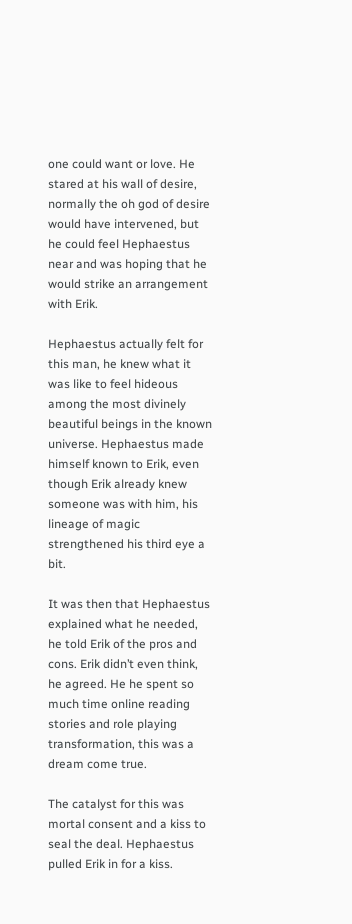one could want or love. He stared at his wall of desire, normally the oh god of desire would have intervened, but he could feel Hephaestus near and was hoping that he would strike an arrangement with Erik.

Hephaestus actually felt for this man, he knew what it was like to feel hideous among the most divinely beautiful beings in the known universe. Hephaestus made himself known to Erik, even though Erik already knew someone was with him, his lineage of magic strengthened his third eye a bit.

It was then that Hephaestus explained what he needed, he told Erik of the pros and cons. Erik didn’t even think, he agreed. He he spent so much time online reading stories and role playing transformation, this was a dream come true.

The catalyst for this was mortal consent and a kiss to seal the deal. Hephaestus pulled Erik in for a kiss.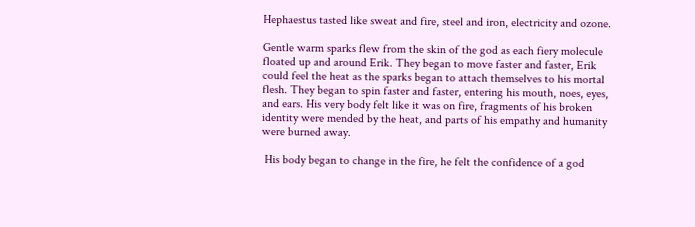Hephaestus tasted like sweat and fire, steel and iron, electricity and ozone.

Gentle warm sparks flew from the skin of the god as each fiery molecule floated up and around Erik. They began to move faster and faster, Erik could feel the heat as the sparks began to attach themselves to his mortal flesh. They began to spin faster and faster, entering his mouth, noes, eyes, and ears. His very body felt like it was on fire, fragments of his broken identity were mended by the heat, and parts of his empathy and humanity were burned away.

 His body began to change in the fire, he felt the confidence of a god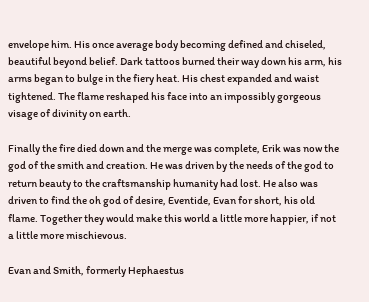envelope him. His once average body becoming defined and chiseled, beautiful beyond belief. Dark tattoos burned their way down his arm, his arms began to bulge in the fiery heat. His chest expanded and waist tightened. The flame reshaped his face into an impossibly gorgeous visage of divinity on earth.

Finally the fire died down and the merge was complete, Erik was now the god of the smith and creation. He was driven by the needs of the god to return beauty to the craftsmanship humanity had lost. He also was driven to find the oh god of desire, Eventide, Evan for short, his old flame. Together they would make this world a little more happier, if not a little more mischievous.

Evan and Smith, formerly Hephaestus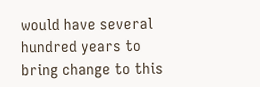would have several hundred years to bring change to this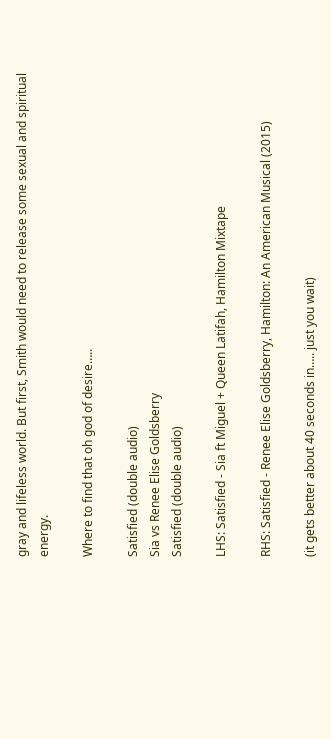gray and lifeless world. But first, Smith would need to release some sexual and spiritual energy.

Where to find that oh god of desire…..

Satisfied (double audio)
Sia vs Renee Elise Goldsberry
Satisfied (double audio)

LHS: Satisfied - Sia ft Miguel + Queen Latifah, Hamilton Mixtape

RHS: Satisfied - Renee Elise Goldsberry, Hamilton: An American Musical (2015)

(it gets better about 40 seconds in….. just you wait)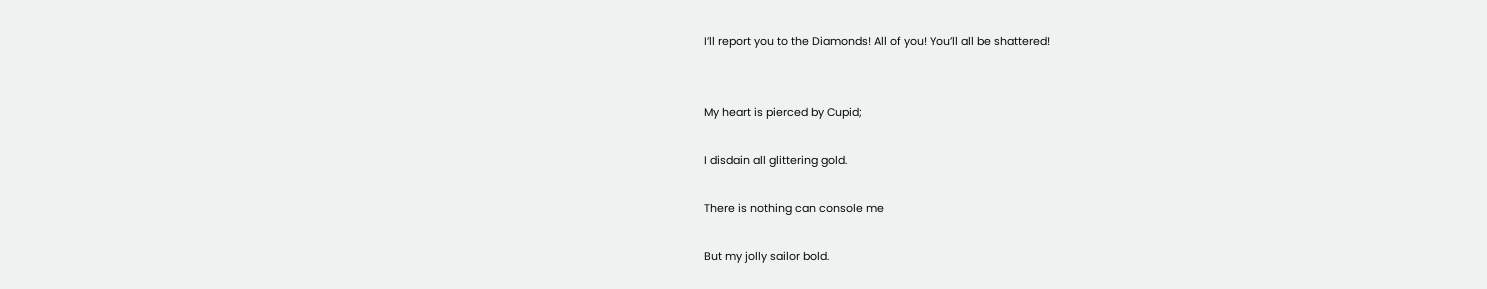I’ll report you to the Diamonds! All of you! You’ll all be shattered!


My heart is pierced by Cupid;

I disdain all glittering gold.

There is nothing can console me

But my jolly sailor bold.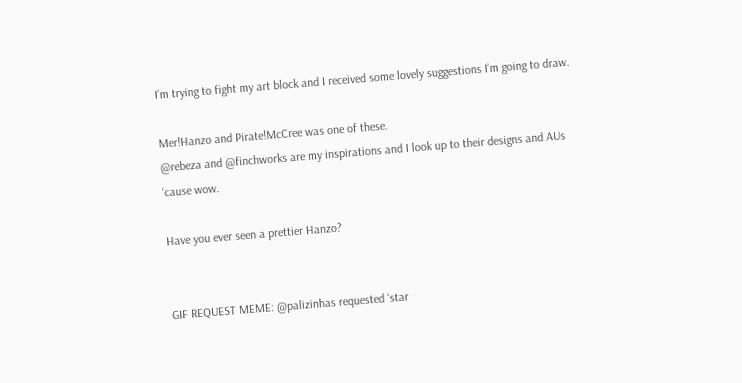I’m trying to fight my art block and I received some lovely suggestions I’m going to draw.

Mer!Hanzo and Pirate!McCree was one of these.
@rebeza and @finchworks are my inspirations and I look up to their designs and AUs ‘cause wow.

Have you ever seen a prettier Hanzo?


GIF REQUEST MEME: @palizinhas requested ‘star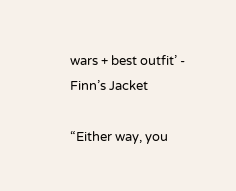wars + best outfit’ - Finn’s Jacket

“Either way, you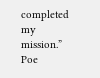completed my mission.” Poe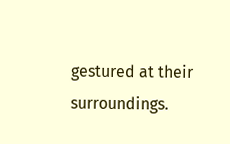gestured at their surroundings.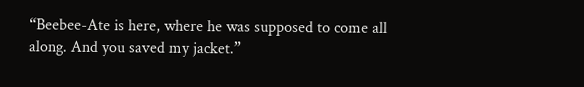“Beebee-Ate is here, where he was supposed to come all along. And you saved my jacket.”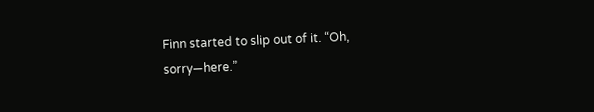Finn started to slip out of it. “Oh, sorry—here.”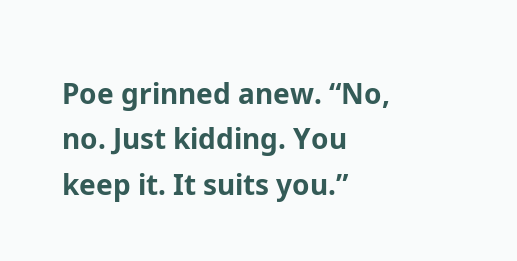Poe grinned anew. “No, no. Just kidding. You keep it. It suits you.”